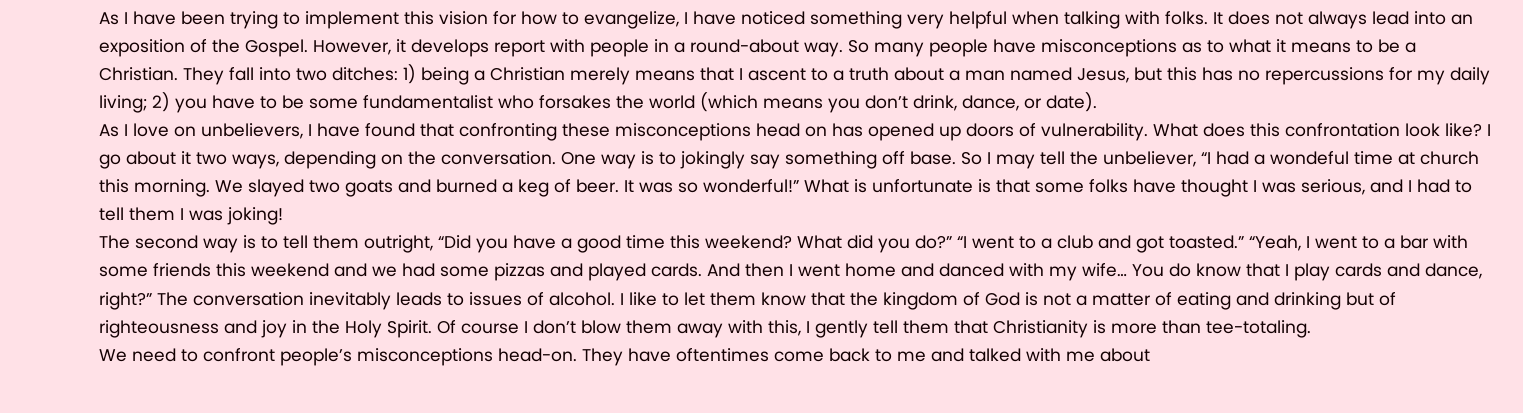As I have been trying to implement this vision for how to evangelize, I have noticed something very helpful when talking with folks. It does not always lead into an exposition of the Gospel. However, it develops report with people in a round-about way. So many people have misconceptions as to what it means to be a Christian. They fall into two ditches: 1) being a Christian merely means that I ascent to a truth about a man named Jesus, but this has no repercussions for my daily living; 2) you have to be some fundamentalist who forsakes the world (which means you don’t drink, dance, or date).
As I love on unbelievers, I have found that confronting these misconceptions head on has opened up doors of vulnerability. What does this confrontation look like? I go about it two ways, depending on the conversation. One way is to jokingly say something off base. So I may tell the unbeliever, “I had a wondeful time at church this morning. We slayed two goats and burned a keg of beer. It was so wonderful!” What is unfortunate is that some folks have thought I was serious, and I had to tell them I was joking!
The second way is to tell them outright, “Did you have a good time this weekend? What did you do?” “I went to a club and got toasted.” “Yeah, I went to a bar with some friends this weekend and we had some pizzas and played cards. And then I went home and danced with my wife… You do know that I play cards and dance, right?” The conversation inevitably leads to issues of alcohol. I like to let them know that the kingdom of God is not a matter of eating and drinking but of righteousness and joy in the Holy Spirit. Of course I don’t blow them away with this, I gently tell them that Christianity is more than tee-totaling.
We need to confront people’s misconceptions head-on. They have oftentimes come back to me and talked with me about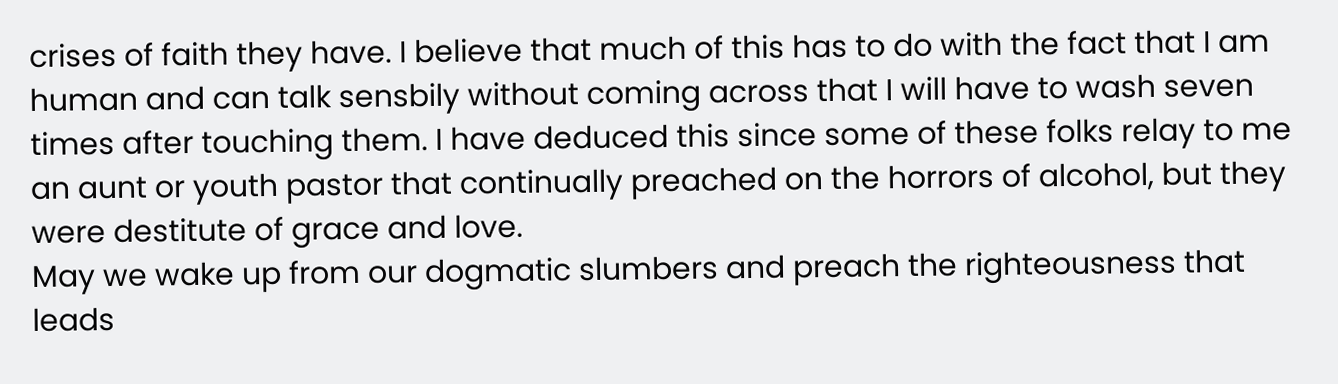crises of faith they have. I believe that much of this has to do with the fact that I am human and can talk sensbily without coming across that I will have to wash seven times after touching them. I have deduced this since some of these folks relay to me an aunt or youth pastor that continually preached on the horrors of alcohol, but they were destitute of grace and love.
May we wake up from our dogmatic slumbers and preach the righteousness that leads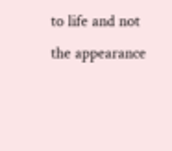to life and not the appearance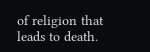of religion that leads to death.